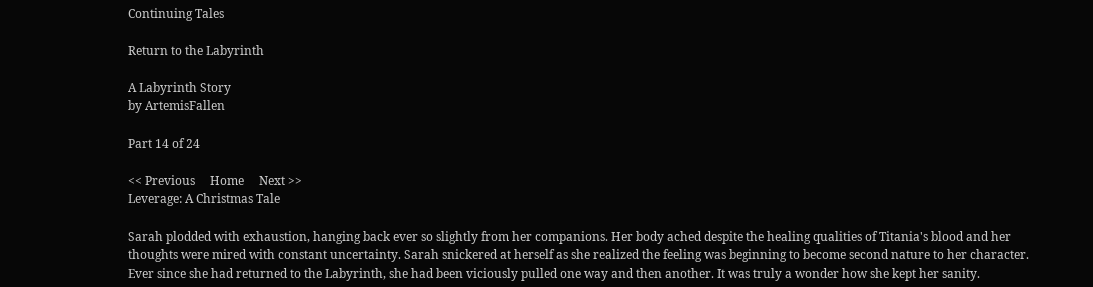Continuing Tales

Return to the Labyrinth

A Labyrinth Story
by ArtemisFallen

Part 14 of 24

<< Previous     Home     Next >>
Leverage: A Christmas Tale

Sarah plodded with exhaustion, hanging back ever so slightly from her companions. Her body ached despite the healing qualities of Titania's blood and her thoughts were mired with constant uncertainty. Sarah snickered at herself as she realized the feeling was beginning to become second nature to her character. Ever since she had returned to the Labyrinth, she had been viciously pulled one way and then another. It was truly a wonder how she kept her sanity.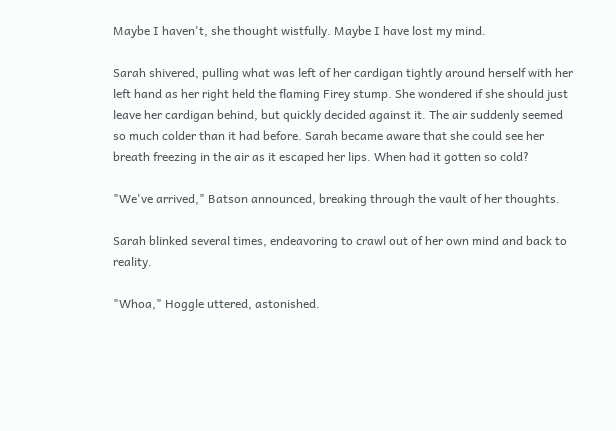Maybe I haven't, she thought wistfully. Maybe I have lost my mind.

Sarah shivered, pulling what was left of her cardigan tightly around herself with her left hand as her right held the flaming Firey stump. She wondered if she should just leave her cardigan behind, but quickly decided against it. The air suddenly seemed so much colder than it had before. Sarah became aware that she could see her breath freezing in the air as it escaped her lips. When had it gotten so cold?

"We've arrived," Batson announced, breaking through the vault of her thoughts.

Sarah blinked several times, endeavoring to crawl out of her own mind and back to reality.

"Whoa," Hoggle uttered, astonished.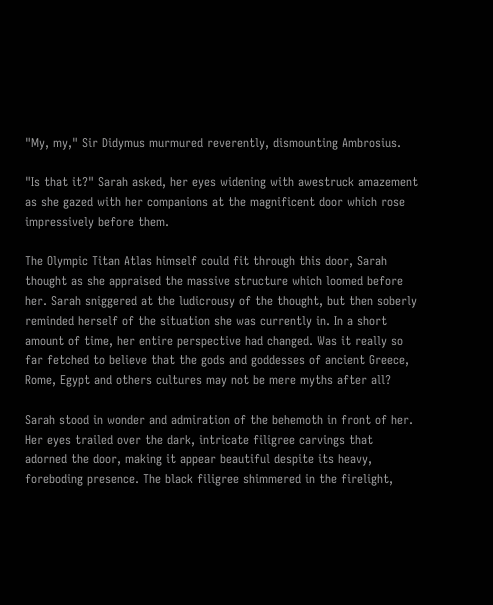"My, my," Sir Didymus murmured reverently, dismounting Ambrosius.

"Is that it?" Sarah asked, her eyes widening with awestruck amazement as she gazed with her companions at the magnificent door which rose impressively before them.

The Olympic Titan Atlas himself could fit through this door, Sarah thought as she appraised the massive structure which loomed before her. Sarah sniggered at the ludicrousy of the thought, but then soberly reminded herself of the situation she was currently in. In a short amount of time, her entire perspective had changed. Was it really so far fetched to believe that the gods and goddesses of ancient Greece, Rome, Egypt and others cultures may not be mere myths after all?

Sarah stood in wonder and admiration of the behemoth in front of her. Her eyes trailed over the dark, intricate filigree carvings that adorned the door, making it appear beautiful despite its heavy, foreboding presence. The black filigree shimmered in the firelight,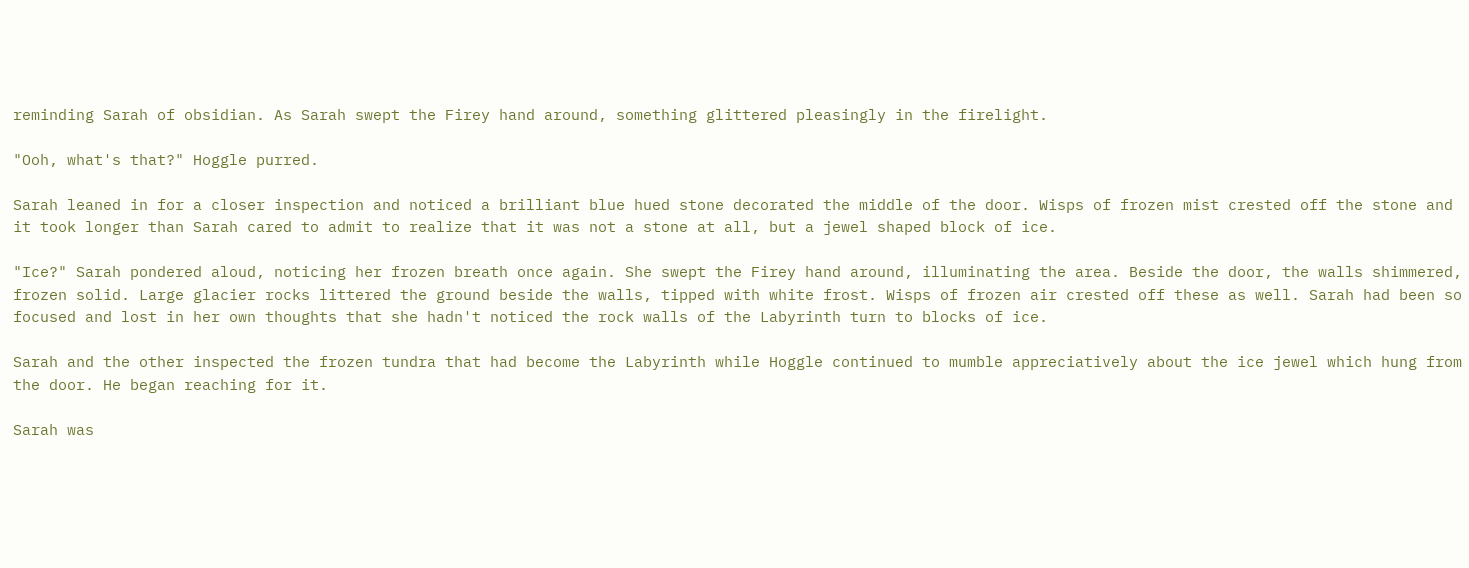reminding Sarah of obsidian. As Sarah swept the Firey hand around, something glittered pleasingly in the firelight.

"Ooh, what's that?" Hoggle purred.

Sarah leaned in for a closer inspection and noticed a brilliant blue hued stone decorated the middle of the door. Wisps of frozen mist crested off the stone and it took longer than Sarah cared to admit to realize that it was not a stone at all, but a jewel shaped block of ice.

"Ice?" Sarah pondered aloud, noticing her frozen breath once again. She swept the Firey hand around, illuminating the area. Beside the door, the walls shimmered, frozen solid. Large glacier rocks littered the ground beside the walls, tipped with white frost. Wisps of frozen air crested off these as well. Sarah had been so focused and lost in her own thoughts that she hadn't noticed the rock walls of the Labyrinth turn to blocks of ice.

Sarah and the other inspected the frozen tundra that had become the Labyrinth while Hoggle continued to mumble appreciatively about the ice jewel which hung from the door. He began reaching for it.

Sarah was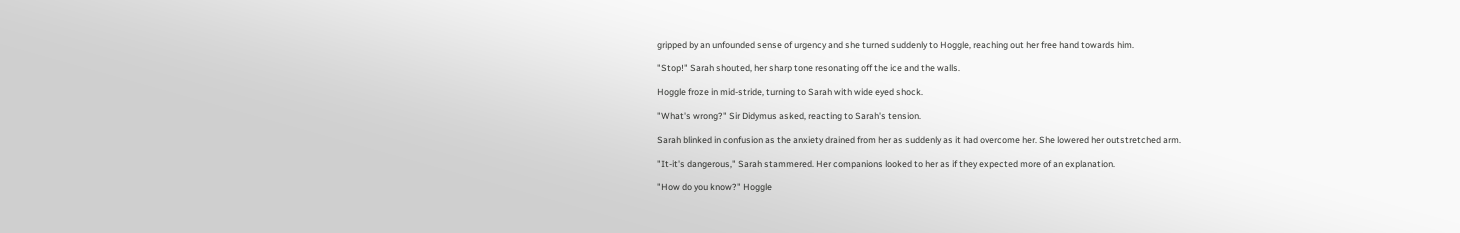gripped by an unfounded sense of urgency and she turned suddenly to Hoggle, reaching out her free hand towards him.

"Stop!" Sarah shouted, her sharp tone resonating off the ice and the walls.

Hoggle froze in mid-stride, turning to Sarah with wide eyed shock.

"What's wrong?" Sir Didymus asked, reacting to Sarah's tension.

Sarah blinked in confusion as the anxiety drained from her as suddenly as it had overcome her. She lowered her outstretched arm.

"It-it's dangerous," Sarah stammered. Her companions looked to her as if they expected more of an explanation.

"How do you know?" Hoggle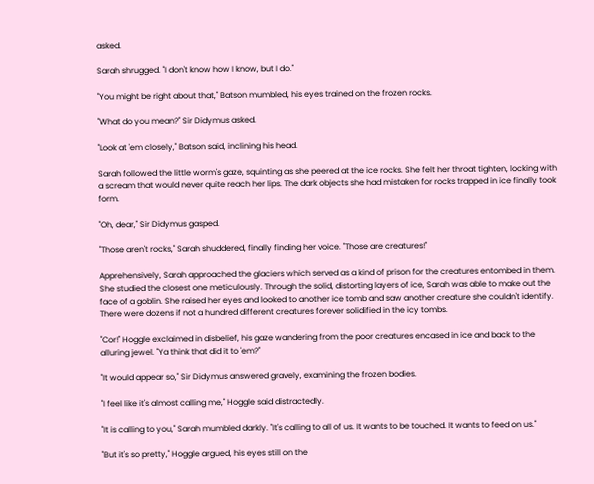asked.

Sarah shrugged. "I don't know how I know, but I do."

"You might be right about that," Batson mumbled, his eyes trained on the frozen rocks.

"What do you mean?" Sir Didymus asked.

"Look at 'em closely," Batson said, inclining his head.

Sarah followed the little worm's gaze, squinting as she peered at the ice rocks. She felt her throat tighten, locking with a scream that would never quite reach her lips. The dark objects she had mistaken for rocks trapped in ice finally took form.

"Oh, dear," Sir Didymus gasped.

"Those aren't rocks," Sarah shuddered, finally finding her voice. "Those are creatures!"

Apprehensively, Sarah approached the glaciers which served as a kind of prison for the creatures entombed in them. She studied the closest one meticulously. Through the solid, distorting layers of ice, Sarah was able to make out the face of a goblin. She raised her eyes and looked to another ice tomb and saw another creature she couldn't identify. There were dozens if not a hundred different creatures forever solidified in the icy tombs.

"Cor!" Hoggle exclaimed in disbelief, his gaze wandering from the poor creatures encased in ice and back to the alluring jewel. "Ya think that did it to 'em?"

"It would appear so," Sir Didymus answered gravely, examining the frozen bodies.

"I feel like it's almost calling me," Hoggle said distractedly.

"It is calling to you," Sarah mumbled darkly. "It's calling to all of us. It wants to be touched. It wants to feed on us."

"But it's so pretty," Hoggle argued, his eyes still on the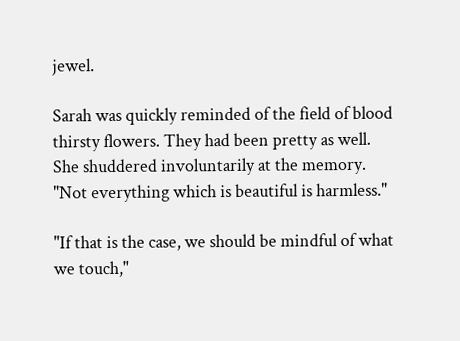jewel.

Sarah was quickly reminded of the field of blood thirsty flowers. They had been pretty as well. She shuddered involuntarily at the memory. "Not everything which is beautiful is harmless."

"If that is the case, we should be mindful of what we touch,"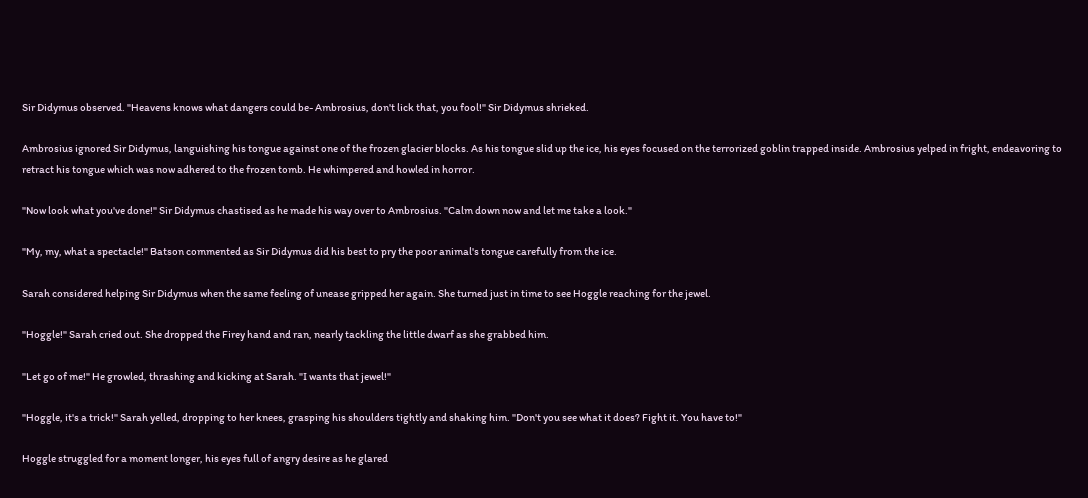Sir Didymus observed. "Heavens knows what dangers could be- Ambrosius, don't lick that, you fool!" Sir Didymus shrieked.

Ambrosius ignored Sir Didymus, languishing his tongue against one of the frozen glacier blocks. As his tongue slid up the ice, his eyes focused on the terrorized goblin trapped inside. Ambrosius yelped in fright, endeavoring to retract his tongue which was now adhered to the frozen tomb. He whimpered and howled in horror.

"Now look what you've done!" Sir Didymus chastised as he made his way over to Ambrosius. "Calm down now and let me take a look."

"My, my, what a spectacle!" Batson commented as Sir Didymus did his best to pry the poor animal's tongue carefully from the ice.

Sarah considered helping Sir Didymus when the same feeling of unease gripped her again. She turned just in time to see Hoggle reaching for the jewel.

"Hoggle!" Sarah cried out. She dropped the Firey hand and ran, nearly tackling the little dwarf as she grabbed him.

"Let go of me!" He growled, thrashing and kicking at Sarah. "I wants that jewel!"

"Hoggle, it's a trick!" Sarah yelled, dropping to her knees, grasping his shoulders tightly and shaking him. "Don't you see what it does? Fight it. You have to!"

Hoggle struggled for a moment longer, his eyes full of angry desire as he glared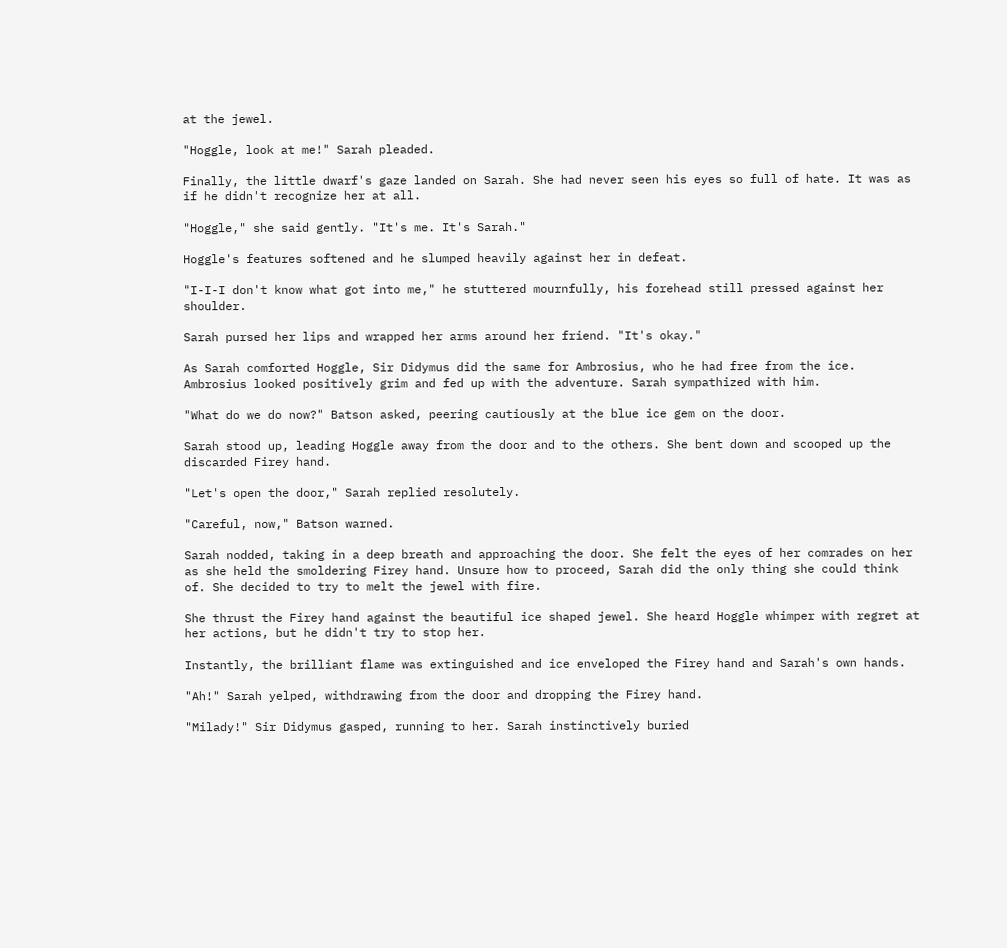at the jewel.

"Hoggle, look at me!" Sarah pleaded.

Finally, the little dwarf's gaze landed on Sarah. She had never seen his eyes so full of hate. It was as if he didn't recognize her at all.

"Hoggle," she said gently. "It's me. It's Sarah."

Hoggle's features softened and he slumped heavily against her in defeat.

"I-I-I don't know what got into me," he stuttered mournfully, his forehead still pressed against her shoulder.

Sarah pursed her lips and wrapped her arms around her friend. "It's okay."

As Sarah comforted Hoggle, Sir Didymus did the same for Ambrosius, who he had free from the ice. Ambrosius looked positively grim and fed up with the adventure. Sarah sympathized with him.

"What do we do now?" Batson asked, peering cautiously at the blue ice gem on the door.

Sarah stood up, leading Hoggle away from the door and to the others. She bent down and scooped up the discarded Firey hand.

"Let's open the door," Sarah replied resolutely.

"Careful, now," Batson warned.

Sarah nodded, taking in a deep breath and approaching the door. She felt the eyes of her comrades on her as she held the smoldering Firey hand. Unsure how to proceed, Sarah did the only thing she could think of. She decided to try to melt the jewel with fire.

She thrust the Firey hand against the beautiful ice shaped jewel. She heard Hoggle whimper with regret at her actions, but he didn't try to stop her.

Instantly, the brilliant flame was extinguished and ice enveloped the Firey hand and Sarah's own hands.

"Ah!" Sarah yelped, withdrawing from the door and dropping the Firey hand.

"Milady!" Sir Didymus gasped, running to her. Sarah instinctively buried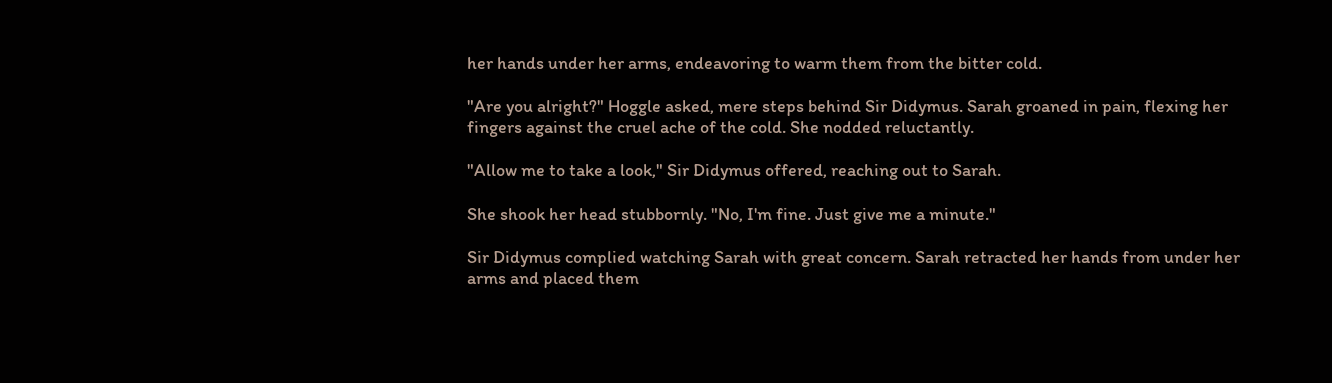her hands under her arms, endeavoring to warm them from the bitter cold.

"Are you alright?" Hoggle asked, mere steps behind Sir Didymus. Sarah groaned in pain, flexing her fingers against the cruel ache of the cold. She nodded reluctantly.

"Allow me to take a look," Sir Didymus offered, reaching out to Sarah.

She shook her head stubbornly. "No, I'm fine. Just give me a minute."

Sir Didymus complied watching Sarah with great concern. Sarah retracted her hands from under her arms and placed them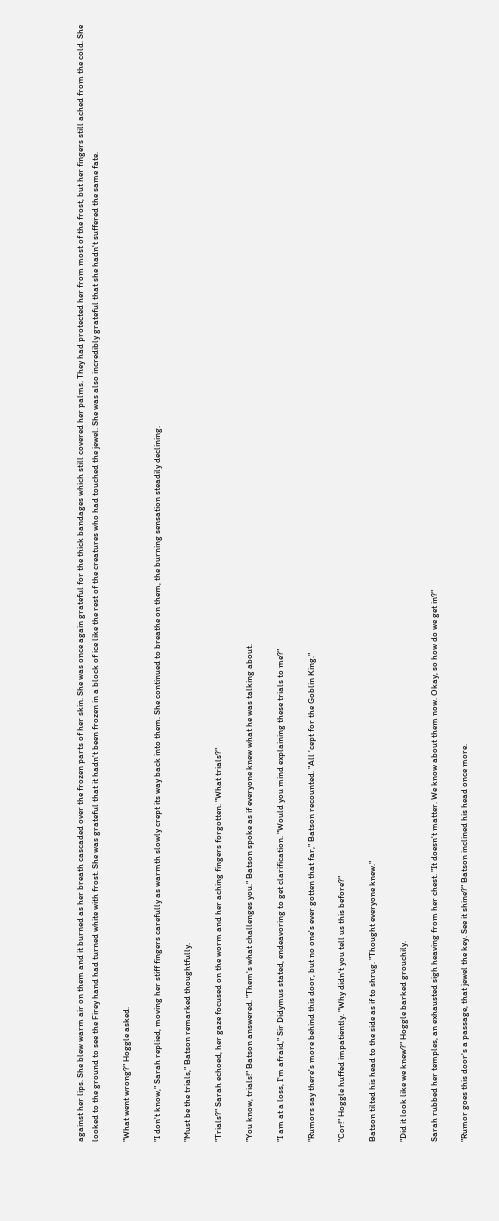against her lips. She blew warm air on them and it burned as her breath cascaded over the frozen parts of her skin. She was once again grateful for the thick bandages which still covered her palms. They had protected her from most of the frost, but her fingers still ached from the cold. She looked to the ground to see the Firey hand had turned white with frost. She was grateful that it hadn't been frozen in a block of ice like the rest of the creatures who had touched the jewel. She was also incredibly grateful that she hadn't suffered the same fate.

"What went wrong?" Hoggle asked.

"I don't know," Sarah replied, moving her stiff fingers carefully as warmth slowly crept its way back into them. She continued to breathe on them, the burning sensation steadily declining.

"Must be the trials," Batson remarked thoughtfully.

"Trials?" Sarah echoed, her gaze focused on the worm and her aching fingers forgotten. "What trials?"

"You know, trials!" Batson answered. "Them's what challenges you." Batson spoke as if everyone knew what he was talking about.

"I am at a loss, I'm afraid," Sir Didymus stated, endeavoring to get clarification. "Would you mind explaining these trials to me?"

"Rumors say there's more behind this door, but no one's ever gotten that far," Batson recounted. "All 'cept for the Goblin King."

"Cor!" Hoggle huffed impatiently. "Why didn't you tell us this before?"

Batson tilted his head to the side as if to shrug. "Thought everyone knew."

"Did it look like we knew?" Hoggle barked grouchily.

Sarah rubbed her temples, an exhausted sigh heaving from her chest. "It doesn't matter. We know about them now. Okay, so how do we get in?"

"Rumor goes this door's a passage, that jewel the key. See it shine?" Batson inclined his head once more.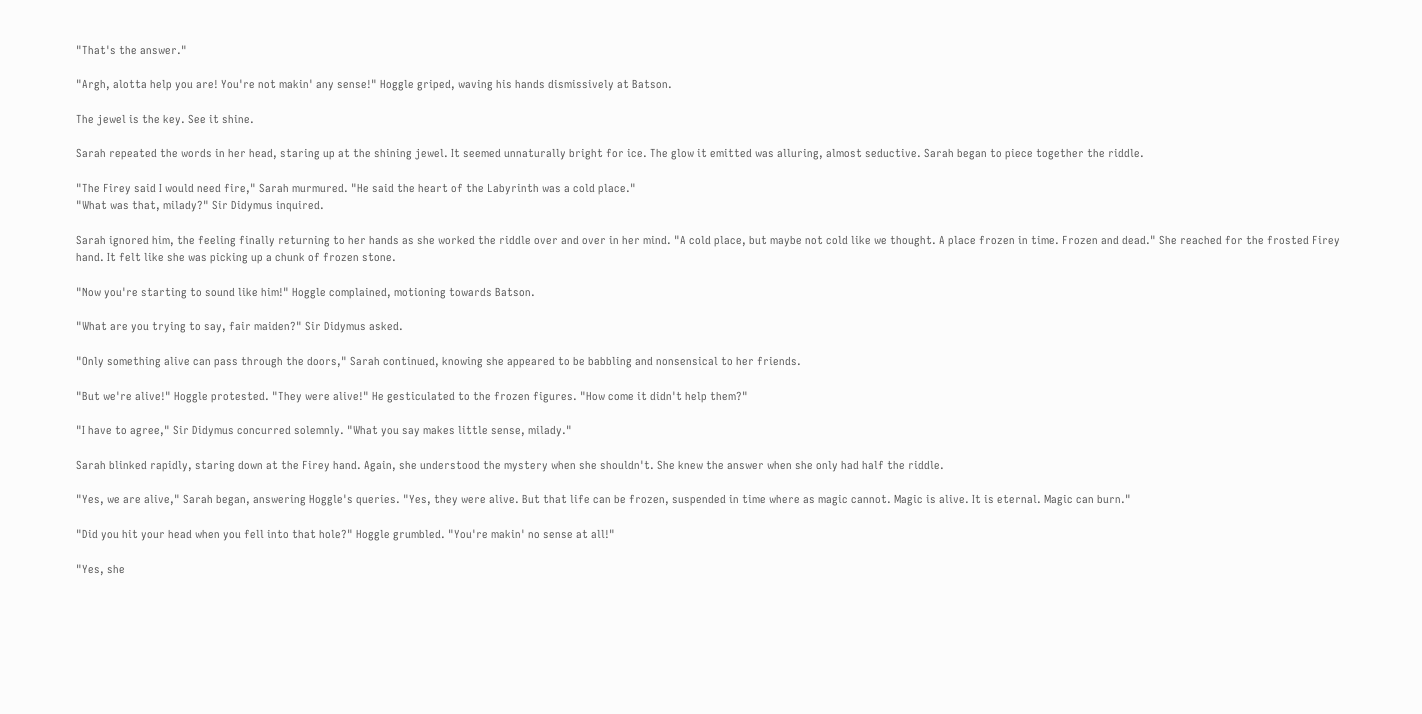"That's the answer."

"Argh, alotta help you are! You're not makin' any sense!" Hoggle griped, waving his hands dismissively at Batson.

The jewel is the key. See it shine.

Sarah repeated the words in her head, staring up at the shining jewel. It seemed unnaturally bright for ice. The glow it emitted was alluring, almost seductive. Sarah began to piece together the riddle.

"The Firey said I would need fire," Sarah murmured. "He said the heart of the Labyrinth was a cold place."
"What was that, milady?" Sir Didymus inquired.

Sarah ignored him, the feeling finally returning to her hands as she worked the riddle over and over in her mind. "A cold place, but maybe not cold like we thought. A place frozen in time. Frozen and dead." She reached for the frosted Firey hand. It felt like she was picking up a chunk of frozen stone.

"Now you're starting to sound like him!" Hoggle complained, motioning towards Batson.

"What are you trying to say, fair maiden?" Sir Didymus asked.

"Only something alive can pass through the doors," Sarah continued, knowing she appeared to be babbling and nonsensical to her friends.

"But we're alive!" Hoggle protested. "They were alive!" He gesticulated to the frozen figures. "How come it didn't help them?"

"I have to agree," Sir Didymus concurred solemnly. "What you say makes little sense, milady."

Sarah blinked rapidly, staring down at the Firey hand. Again, she understood the mystery when she shouldn't. She knew the answer when she only had half the riddle.

"Yes, we are alive," Sarah began, answering Hoggle's queries. "Yes, they were alive. But that life can be frozen, suspended in time where as magic cannot. Magic is alive. It is eternal. Magic can burn."

"Did you hit your head when you fell into that hole?" Hoggle grumbled. "You're makin' no sense at all!"

"Yes, she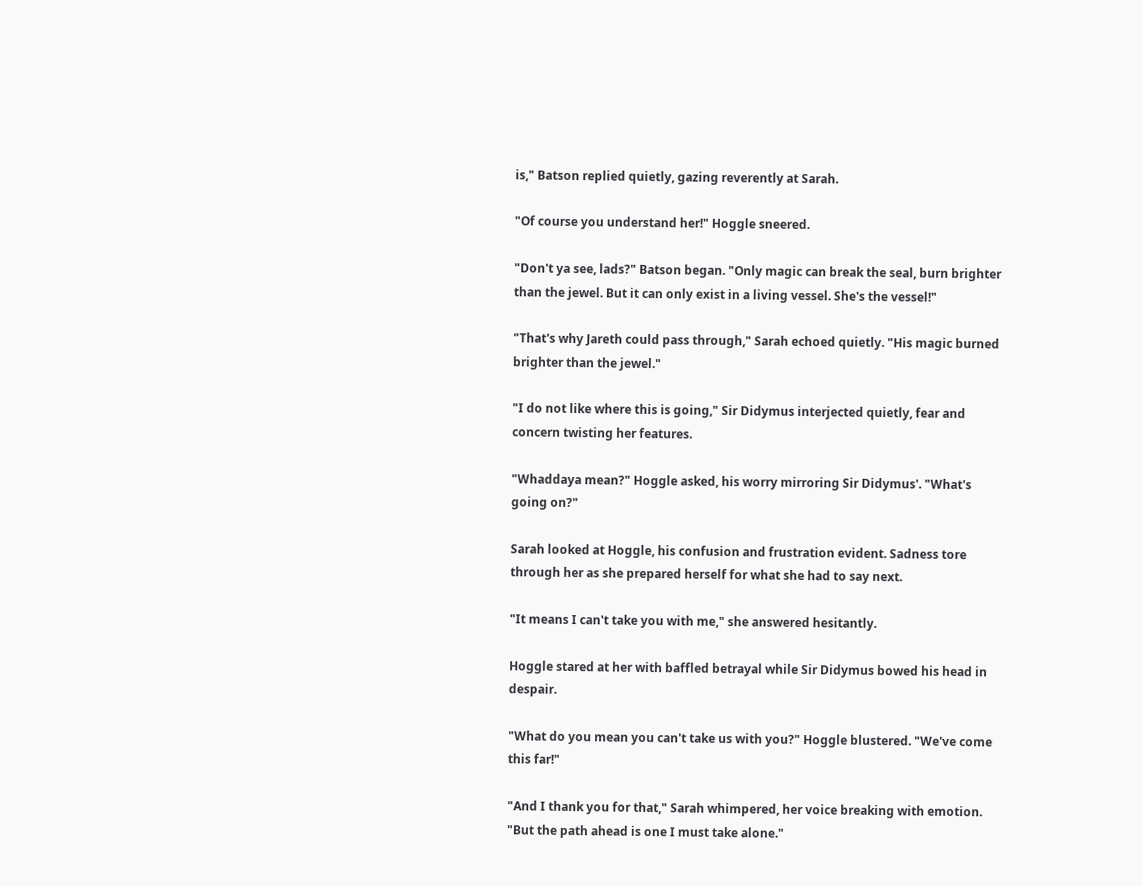is," Batson replied quietly, gazing reverently at Sarah.

"Of course you understand her!" Hoggle sneered.

"Don't ya see, lads?" Batson began. "Only magic can break the seal, burn brighter than the jewel. But it can only exist in a living vessel. She's the vessel!"

"That's why Jareth could pass through," Sarah echoed quietly. "His magic burned brighter than the jewel."

"I do not like where this is going," Sir Didymus interjected quietly, fear and concern twisting her features.

"Whaddaya mean?" Hoggle asked, his worry mirroring Sir Didymus'. "What's going on?"

Sarah looked at Hoggle, his confusion and frustration evident. Sadness tore through her as she prepared herself for what she had to say next.

"It means I can't take you with me," she answered hesitantly.

Hoggle stared at her with baffled betrayal while Sir Didymus bowed his head in despair.

"What do you mean you can't take us with you?" Hoggle blustered. "We've come this far!"

"And I thank you for that," Sarah whimpered, her voice breaking with emotion. "But the path ahead is one I must take alone."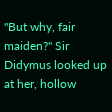"But why, fair maiden?" Sir Didymus looked up at her, hollow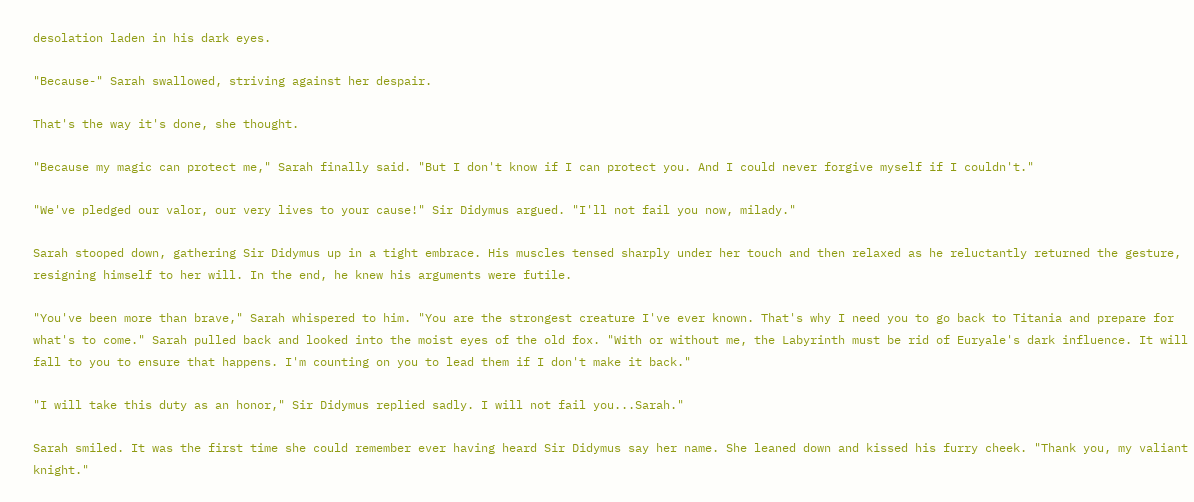desolation laden in his dark eyes.

"Because-" Sarah swallowed, striving against her despair.

That's the way it's done, she thought.

"Because my magic can protect me," Sarah finally said. "But I don't know if I can protect you. And I could never forgive myself if I couldn't."

"We've pledged our valor, our very lives to your cause!" Sir Didymus argued. "I'll not fail you now, milady."

Sarah stooped down, gathering Sir Didymus up in a tight embrace. His muscles tensed sharply under her touch and then relaxed as he reluctantly returned the gesture, resigning himself to her will. In the end, he knew his arguments were futile.

"You've been more than brave," Sarah whispered to him. "You are the strongest creature I've ever known. That's why I need you to go back to Titania and prepare for what's to come." Sarah pulled back and looked into the moist eyes of the old fox. "With or without me, the Labyrinth must be rid of Euryale's dark influence. It will fall to you to ensure that happens. I'm counting on you to lead them if I don't make it back."

"I will take this duty as an honor," Sir Didymus replied sadly. I will not fail you...Sarah."

Sarah smiled. It was the first time she could remember ever having heard Sir Didymus say her name. She leaned down and kissed his furry cheek. "Thank you, my valiant knight."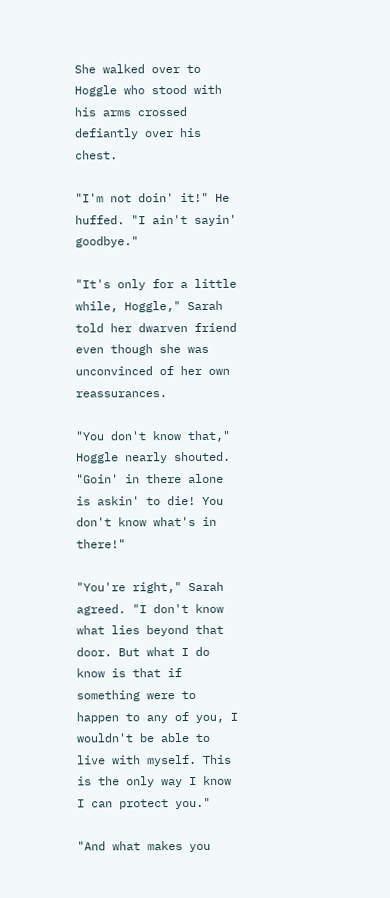She walked over to Hoggle who stood with his arms crossed defiantly over his chest.

"I'm not doin' it!" He huffed. "I ain't sayin' goodbye."

"It's only for a little while, Hoggle," Sarah told her dwarven friend even though she was unconvinced of her own reassurances.

"You don't know that," Hoggle nearly shouted. "Goin' in there alone is askin' to die! You don't know what's in there!"

"You're right," Sarah agreed. "I don't know what lies beyond that door. But what I do know is that if something were to happen to any of you, I wouldn't be able to live with myself. This is the only way I know I can protect you."

"And what makes you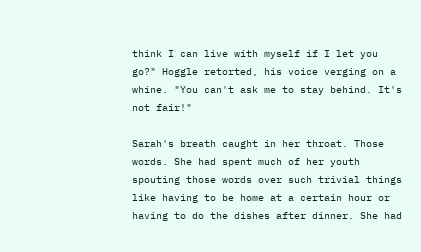think I can live with myself if I let you go?" Hoggle retorted, his voice verging on a whine. "You can't ask me to stay behind. It's not fair!"

Sarah's breath caught in her throat. Those words. She had spent much of her youth spouting those words over such trivial things like having to be home at a certain hour or having to do the dishes after dinner. She had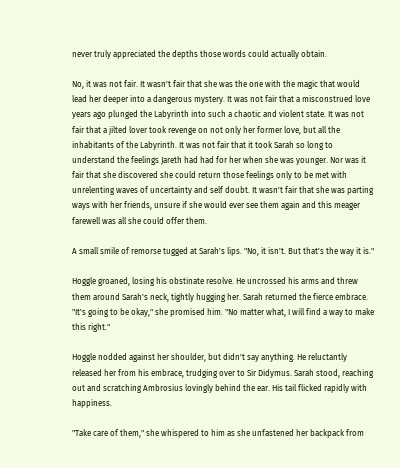never truly appreciated the depths those words could actually obtain.

No, it was not fair. It wasn't fair that she was the one with the magic that would lead her deeper into a dangerous mystery. It was not fair that a misconstrued love years ago plunged the Labyrinth into such a chaotic and violent state. It was not fair that a jilted lover took revenge on not only her former love, but all the inhabitants of the Labyrinth. It was not fair that it took Sarah so long to understand the feelings Jareth had had for her when she was younger. Nor was it fair that she discovered she could return those feelings only to be met with unrelenting waves of uncertainty and self doubt. It wasn't fair that she was parting ways with her friends, unsure if she would ever see them again and this meager farewell was all she could offer them.

A small smile of remorse tugged at Sarah's lips. "No, it isn't. But that's the way it is."

Hoggle groaned, losing his obstinate resolve. He uncrossed his arms and threw them around Sarah's neck, tightly hugging her. Sarah returned the fierce embrace. "It's going to be okay," she promised him. "No matter what, I will find a way to make this right."

Hoggle nodded against her shoulder, but didn't say anything. He reluctantly released her from his embrace, trudging over to Sir Didymus. Sarah stood, reaching out and scratching Ambrosius lovingly behind the ear. His tail flicked rapidly with happiness.

"Take care of them," she whispered to him as she unfastened her backpack from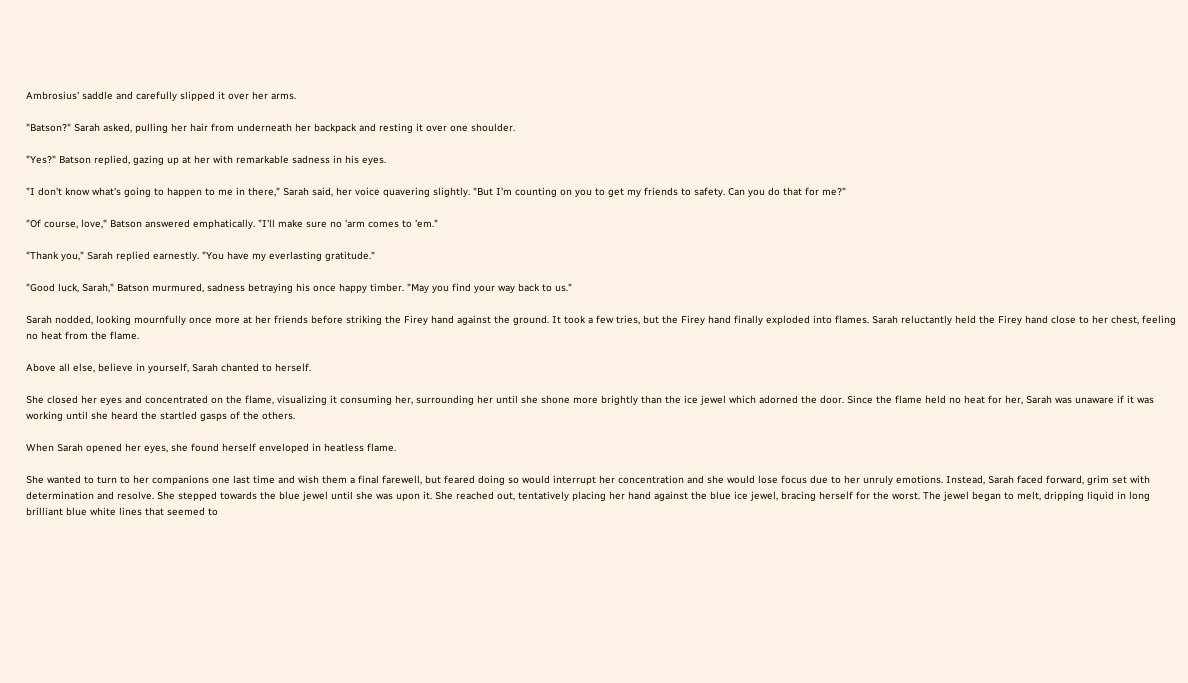Ambrosius' saddle and carefully slipped it over her arms.

"Batson?" Sarah asked, pulling her hair from underneath her backpack and resting it over one shoulder.

"Yes?" Batson replied, gazing up at her with remarkable sadness in his eyes.

"I don't know what's going to happen to me in there," Sarah said, her voice quavering slightly. "But I'm counting on you to get my friends to safety. Can you do that for me?"

"Of course, love," Batson answered emphatically. "I'll make sure no 'arm comes to 'em."

"Thank you," Sarah replied earnestly. "You have my everlasting gratitude."

"Good luck, Sarah," Batson murmured, sadness betraying his once happy timber. "May you find your way back to us."

Sarah nodded, looking mournfully once more at her friends before striking the Firey hand against the ground. It took a few tries, but the Firey hand finally exploded into flames. Sarah reluctantly held the Firey hand close to her chest, feeling no heat from the flame.

Above all else, believe in yourself, Sarah chanted to herself.

She closed her eyes and concentrated on the flame, visualizing it consuming her, surrounding her until she shone more brightly than the ice jewel which adorned the door. Since the flame held no heat for her, Sarah was unaware if it was working until she heard the startled gasps of the others.

When Sarah opened her eyes, she found herself enveloped in heatless flame.

She wanted to turn to her companions one last time and wish them a final farewell, but feared doing so would interrupt her concentration and she would lose focus due to her unruly emotions. Instead, Sarah faced forward, grim set with determination and resolve. She stepped towards the blue jewel until she was upon it. She reached out, tentatively placing her hand against the blue ice jewel, bracing herself for the worst. The jewel began to melt, dripping liquid in long brilliant blue white lines that seemed to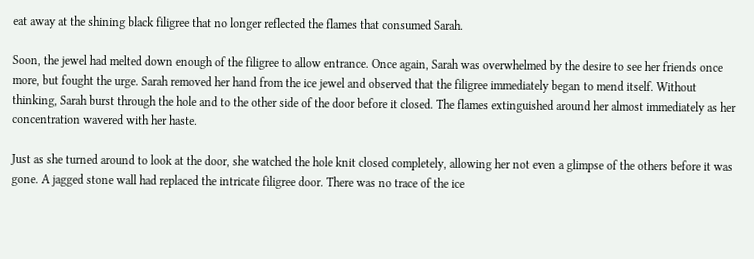eat away at the shining black filigree that no longer reflected the flames that consumed Sarah.

Soon, the jewel had melted down enough of the filigree to allow entrance. Once again, Sarah was overwhelmed by the desire to see her friends once more, but fought the urge. Sarah removed her hand from the ice jewel and observed that the filigree immediately began to mend itself. Without thinking, Sarah burst through the hole and to the other side of the door before it closed. The flames extinguished around her almost immediately as her concentration wavered with her haste.

Just as she turned around to look at the door, she watched the hole knit closed completely, allowing her not even a glimpse of the others before it was gone. A jagged stone wall had replaced the intricate filigree door. There was no trace of the ice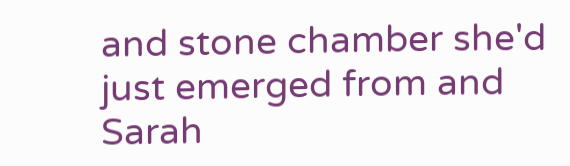and stone chamber she'd just emerged from and Sarah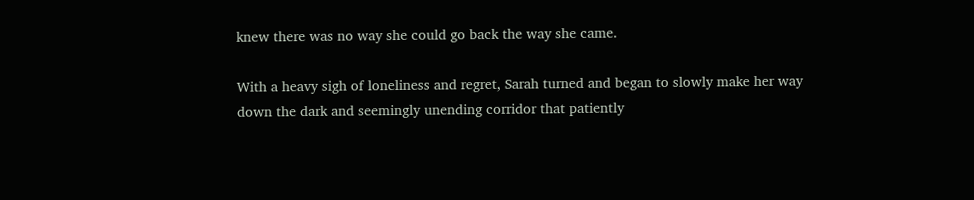knew there was no way she could go back the way she came.

With a heavy sigh of loneliness and regret, Sarah turned and began to slowly make her way down the dark and seemingly unending corridor that patiently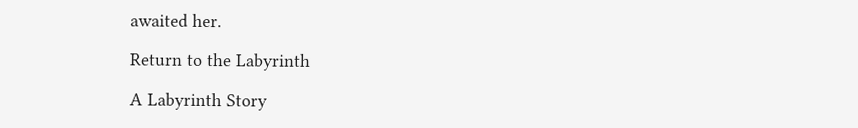awaited her.

Return to the Labyrinth

A Labyrinth Story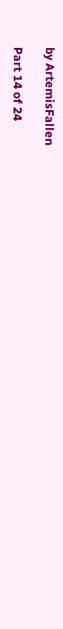by ArtemisFallen

Part 14 of 24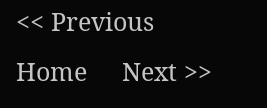<< Previous     Home     Next >>